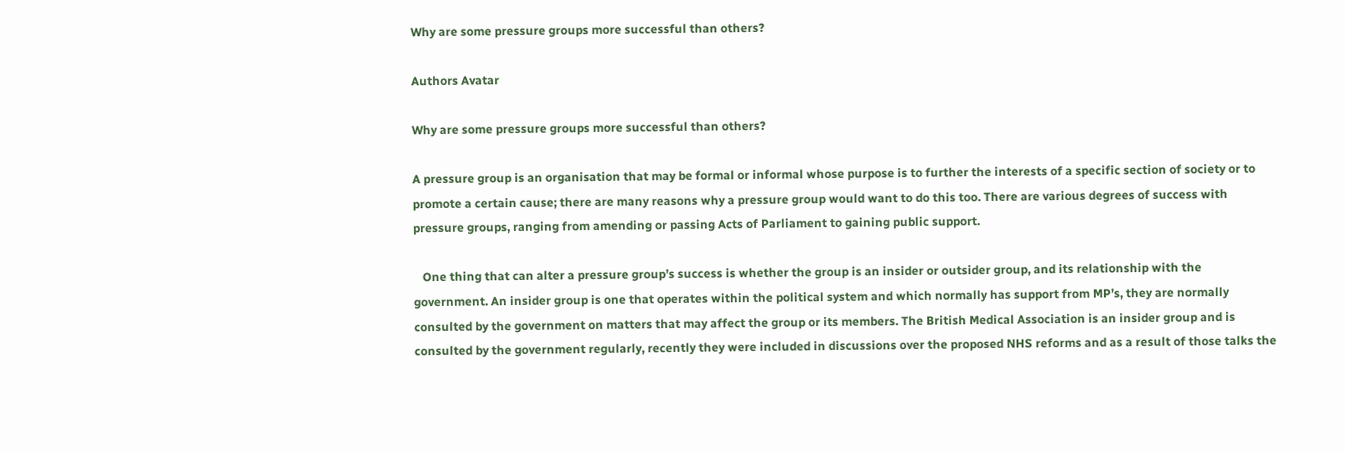Why are some pressure groups more successful than others?

Authors Avatar

Why are some pressure groups more successful than others?

A pressure group is an organisation that may be formal or informal whose purpose is to further the interests of a specific section of society or to promote a certain cause; there are many reasons why a pressure group would want to do this too. There are various degrees of success with pressure groups, ranging from amending or passing Acts of Parliament to gaining public support.

   One thing that can alter a pressure group’s success is whether the group is an insider or outsider group, and its relationship with the government. An insider group is one that operates within the political system and which normally has support from MP’s, they are normally consulted by the government on matters that may affect the group or its members. The British Medical Association is an insider group and is consulted by the government regularly, recently they were included in discussions over the proposed NHS reforms and as a result of those talks the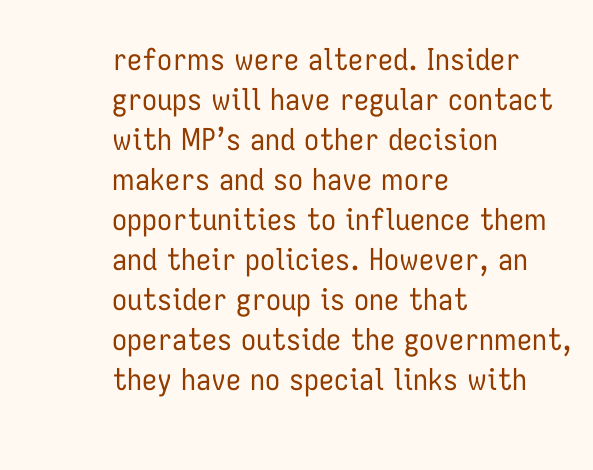reforms were altered. Insider groups will have regular contact with MP’s and other decision makers and so have more opportunities to influence them and their policies. However, an outsider group is one that operates outside the government, they have no special links with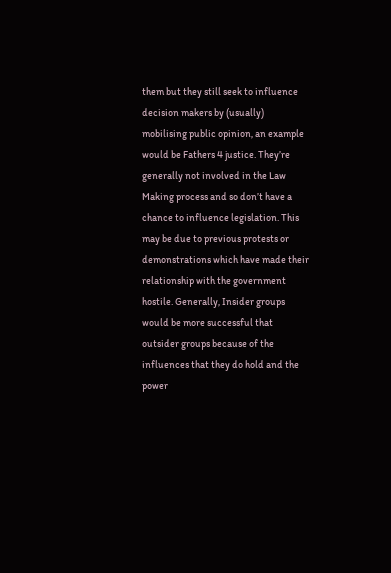them but they still seek to influence decision makers by (usually) mobilising public opinion, an example would be Fathers 4 justice. They’re generally not involved in the Law Making process and so don’t have a chance to influence legislation. This may be due to previous protests or demonstrations which have made their relationship with the government hostile. Generally, Insider groups would be more successful that outsider groups because of the influences that they do hold and the power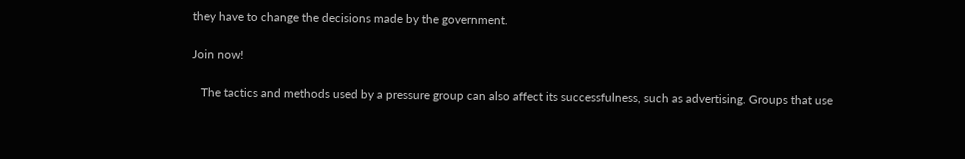they have to change the decisions made by the government.

Join now!

   The tactics and methods used by a pressure group can also affect its successfulness, such as advertising. Groups that use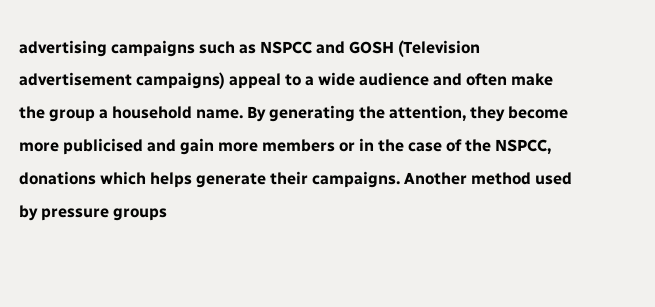advertising campaigns such as NSPCC and GOSH (Television advertisement campaigns) appeal to a wide audience and often make the group a household name. By generating the attention, they become more publicised and gain more members or in the case of the NSPCC, donations which helps generate their campaigns. Another method used by pressure groups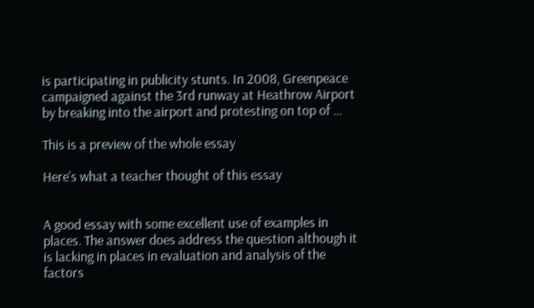is participating in publicity stunts. In 2008, Greenpeace campaigned against the 3rd runway at Heathrow Airport by breaking into the airport and protesting on top of ...

This is a preview of the whole essay

Here's what a teacher thought of this essay


A good essay with some excellent use of examples in places. The answer does address the question although it is lacking in places in evaluation and analysis of the factors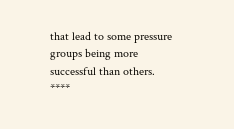that lead to some pressure groups being more successful than others. ****